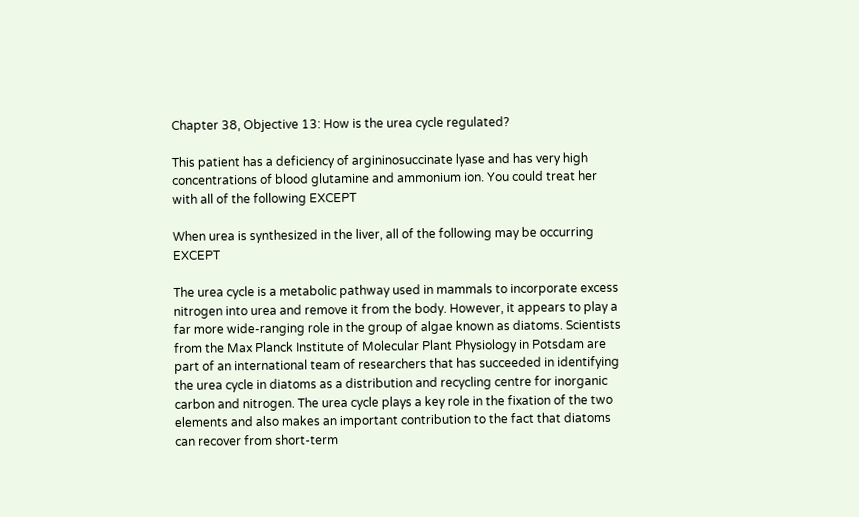Chapter 38, Objective 13: How is the urea cycle regulated?

This patient has a deficiency of argininosuccinate lyase and has very high concentrations of blood glutamine and ammonium ion. You could treat her with all of the following EXCEPT

When urea is synthesized in the liver, all of the following may be occurring EXCEPT

The urea cycle is a metabolic pathway used in mammals to incorporate excess nitrogen into urea and remove it from the body. However, it appears to play a far more wide-ranging role in the group of algae known as diatoms. Scientists from the Max Planck Institute of Molecular Plant Physiology in Potsdam are part of an international team of researchers that has succeeded in identifying the urea cycle in diatoms as a distribution and recycling centre for inorganic carbon and nitrogen. The urea cycle plays a key role in the fixation of the two elements and also makes an important contribution to the fact that diatoms can recover from short-term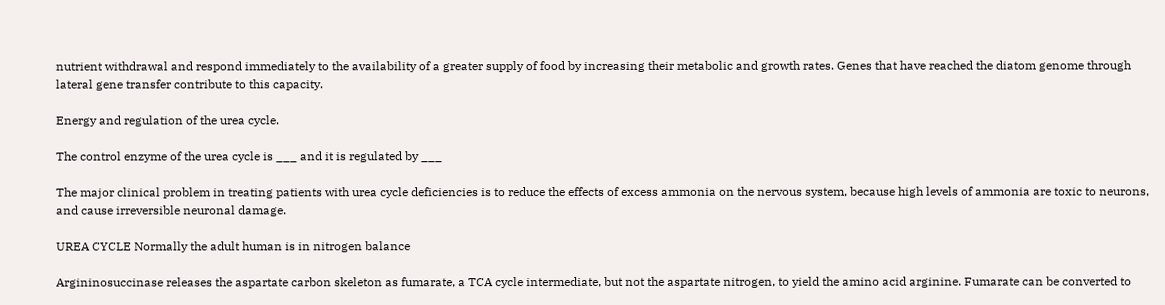nutrient withdrawal and respond immediately to the availability of a greater supply of food by increasing their metabolic and growth rates. Genes that have reached the diatom genome through lateral gene transfer contribute to this capacity.

Energy and regulation of the urea cycle.

The control enzyme of the urea cycle is ___ and it is regulated by ___

The major clinical problem in treating patients with urea cycle deficiencies is to reduce the effects of excess ammonia on the nervous system, because high levels of ammonia are toxic to neurons, and cause irreversible neuronal damage.

UREA CYCLE Normally the adult human is in nitrogen balance

Argininosuccinase releases the aspartate carbon skeleton as fumarate, a TCA cycle intermediate, but not the aspartate nitrogen, to yield the amino acid arginine. Fumarate can be converted to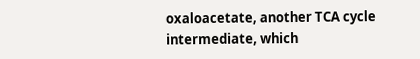oxaloacetate, another TCA cycle intermediate, which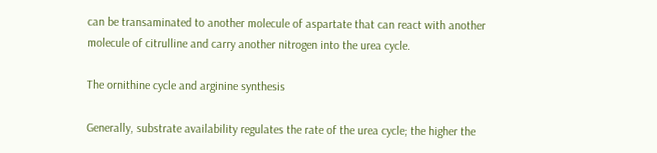can be transaminated to another molecule of aspartate that can react with another molecule of citrulline and carry another nitrogen into the urea cycle.

The ornithine cycle and arginine synthesis

Generally, substrate availability regulates the rate of the urea cycle; the higher the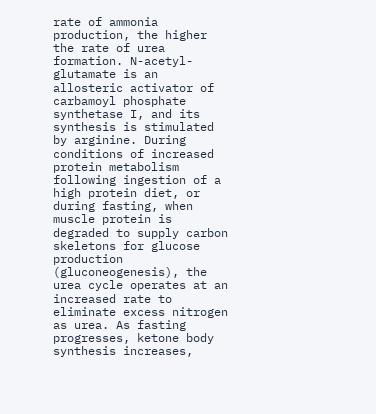rate of ammonia production, the higher the rate of urea formation. N-acetyl-glutamate is an allosteric activator of carbamoyl phosphate synthetase I, and its synthesis is stimulated by arginine. During conditions of increased protein metabolism following ingestion of a high protein diet, or during fasting, when muscle protein is degraded to supply carbon skeletons for glucose production (gluconeogenesis), the urea cycle operates at an increased rate to eliminate excess nitrogen as urea. As fasting progresses, ketone body synthesis increases,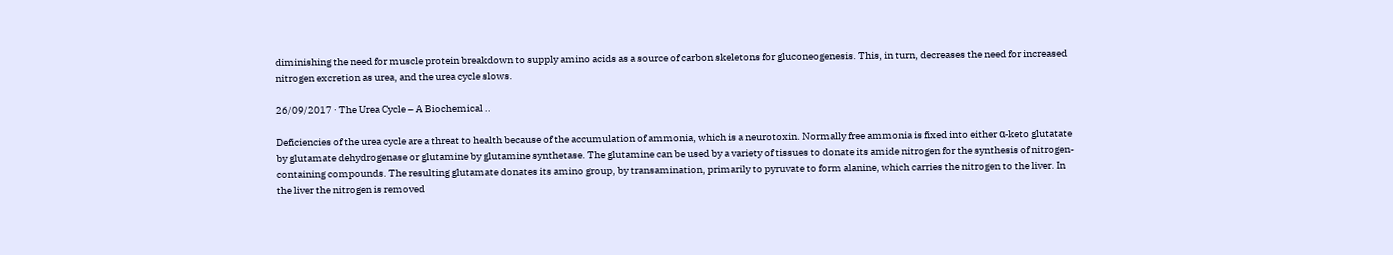diminishing the need for muscle protein breakdown to supply amino acids as a source of carbon skeletons for gluconeogenesis. This, in turn, decreases the need for increased nitrogen excretion as urea, and the urea cycle slows.

26/09/2017 · The Urea Cycle – A Biochemical ..

Deficiencies of the urea cycle are a threat to health because of the accumulation of ammonia, which is a neurotoxin. Normally free ammonia is fixed into either α-keto glutatate by glutamate dehydrogenase or glutamine by glutamine synthetase. The glutamine can be used by a variety of tissues to donate its amide nitrogen for the synthesis of nitrogen-containing compounds. The resulting glutamate donates its amino group, by transamination, primarily to pyruvate to form alanine, which carries the nitrogen to the liver. In the liver the nitrogen is removed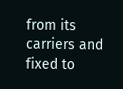from its carriers and fixed to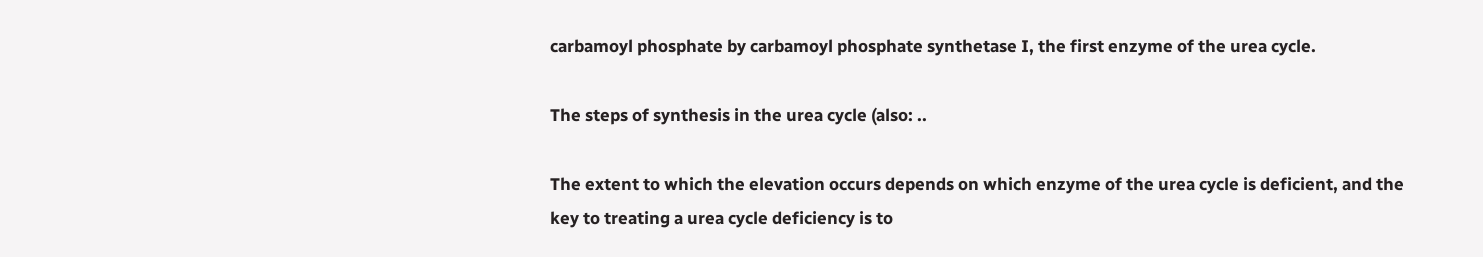carbamoyl phosphate by carbamoyl phosphate synthetase I, the first enzyme of the urea cycle.

The steps of synthesis in the urea cycle (also: ..

The extent to which the elevation occurs depends on which enzyme of the urea cycle is deficient, and the key to treating a urea cycle deficiency is to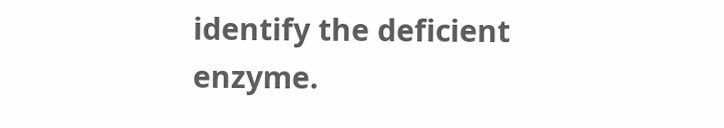identify the deficient enzyme.